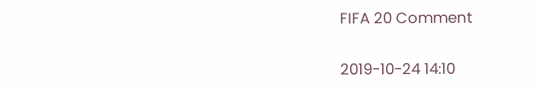FIFA 20 Comment

2019-10-24 14:10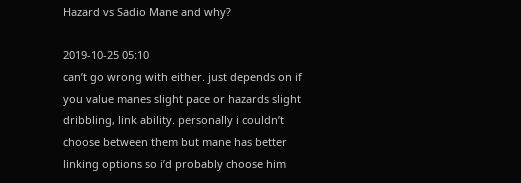Hazard vs Sadio Mane and why?

2019-10-25 05:10
can’t go wrong with either. just depends on if you value manes slight pace or hazards slight dribbling, link ability. personally i couldn’t choose between them but mane has better linking options so i’d probably choose him